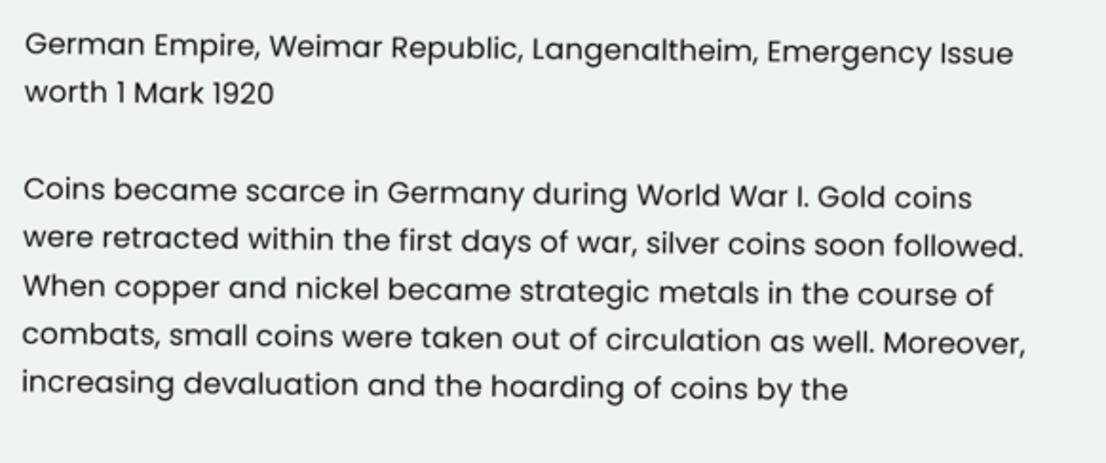German Empire, Weimar Republic, Langenaltheim, Emergency Issue worth 1 Mark 1920

Coins became scarce in Germany during World War I. Gold coins were retracted within the first days of war, silver coins soon followed. When copper and nickel became strategic metals in the course of combats, small coins were taken out of circulation as well. Moreover, increasing devaluation and the hoarding of coins by the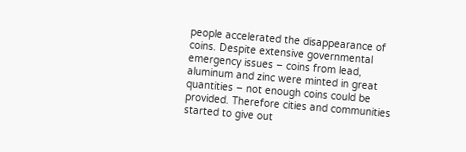people accelerated the disappearance of coins. Despite extensive governmental emergency issues – coins from lead, aluminum and zinc were minted in great quantities – not enough coins could be provided. Therefore cities and communities started to give out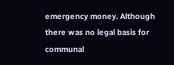emergency money. Although there was no legal basis for communal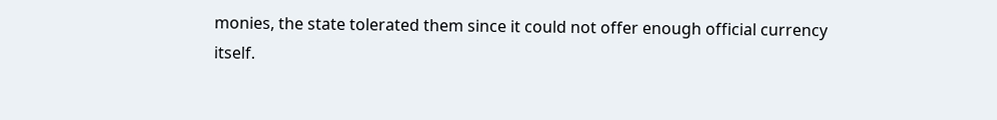monies, the state tolerated them since it could not offer enough official currency itself.